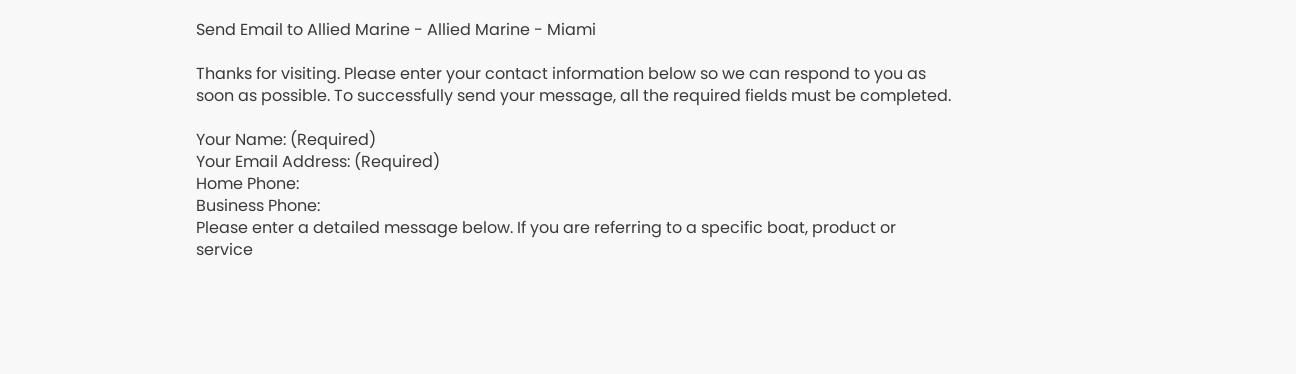Send Email to Allied Marine - Allied Marine - Miami

Thanks for visiting. Please enter your contact information below so we can respond to you as soon as possible. To successfully send your message, all the required fields must be completed.

Your Name: (Required)
Your Email Address: (Required)
Home Phone:
Business Phone:
Please enter a detailed message below. If you are referring to a specific boat, product or service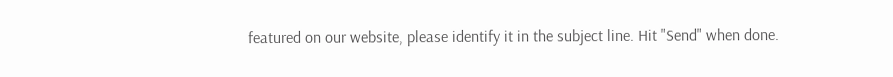featured on our website, please identify it in the subject line. Hit "Send" when done.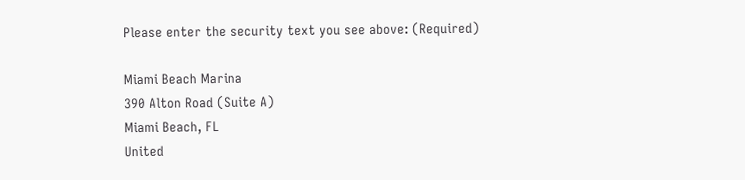Please enter the security text you see above: (Required)

Miami Beach Marina
390 Alton Road (Suite A)
Miami Beach, FL
United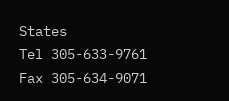States
Tel 305-633-9761
Fax 305-634-9071